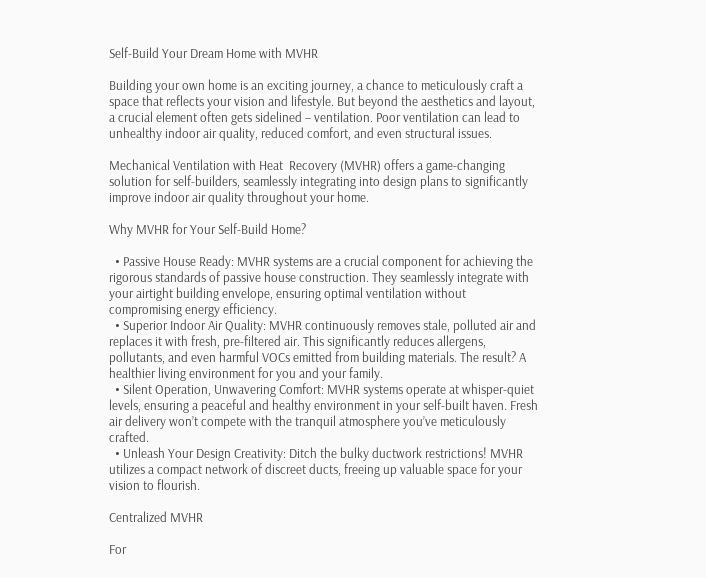Self-Build Your Dream Home with MVHR

Building your own home is an exciting journey, a chance to meticulously craft a space that reflects your vision and lifestyle. But beyond the aesthetics and layout, a crucial element often gets sidelined – ventilation. Poor ventilation can lead to unhealthy indoor air quality, reduced comfort, and even structural issues.

Mechanical Ventilation with Heat  Recovery (MVHR) offers a game-changing solution for self-builders, seamlessly integrating into design plans to significantly improve indoor air quality throughout your home.

Why MVHR for Your Self-Build Home?

  • Passive House Ready: MVHR systems are a crucial component for achieving the rigorous standards of passive house construction. They seamlessly integrate with your airtight building envelope, ensuring optimal ventilation without compromising energy efficiency.
  • Superior Indoor Air Quality: MVHR continuously removes stale, polluted air and replaces it with fresh, pre-filtered air. This significantly reduces allergens, pollutants, and even harmful VOCs emitted from building materials. The result? A healthier living environment for you and your family.
  • Silent Operation, Unwavering Comfort: MVHR systems operate at whisper-quiet levels, ensuring a peaceful and healthy environment in your self-built haven. Fresh air delivery won’t compete with the tranquil atmosphere you’ve meticulously crafted.
  • Unleash Your Design Creativity: Ditch the bulky ductwork restrictions! MVHR utilizes a compact network of discreet ducts, freeing up valuable space for your vision to flourish.

Centralized MVHR

For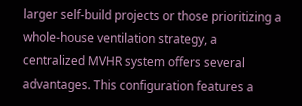larger self-build projects or those prioritizing a whole-house ventilation strategy, a centralized MVHR system offers several advantages. This configuration features a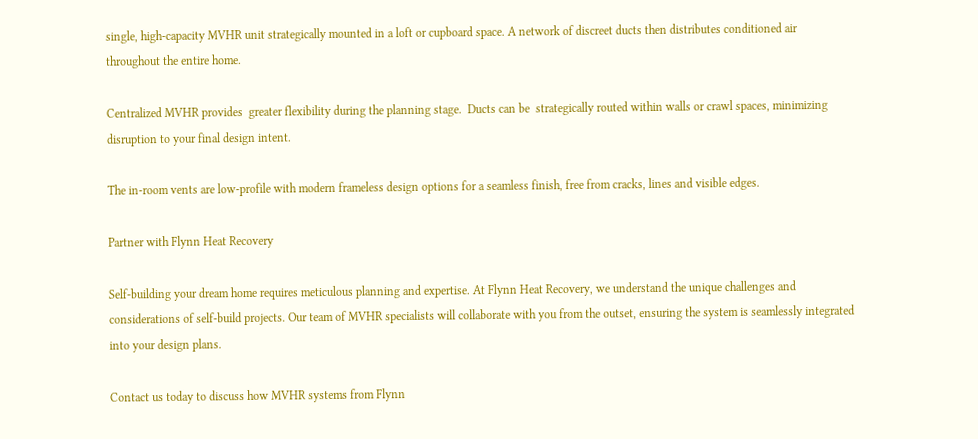single, high-capacity MVHR unit strategically mounted in a loft or cupboard space. A network of discreet ducts then distributes conditioned air throughout the entire home.

Centralized MVHR provides  greater flexibility during the planning stage.  Ducts can be  strategically routed within walls or crawl spaces, minimizing  disruption to your final design intent.

The in-room vents are low-profile with modern frameless design options for a seamless finish, free from cracks, lines and visible edges.

Partner with Flynn Heat Recovery

Self-building your dream home requires meticulous planning and expertise. At Flynn Heat Recovery, we understand the unique challenges and considerations of self-build projects. Our team of MVHR specialists will collaborate with you from the outset, ensuring the system is seamlessly integrated into your design plans.

Contact us today to discuss how MVHR systems from Flynn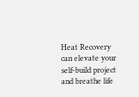Heat Recovery can elevate your self-build project and breathe life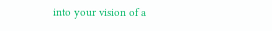into your vision of a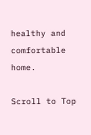healthy and comfortable home.

Scroll to Top